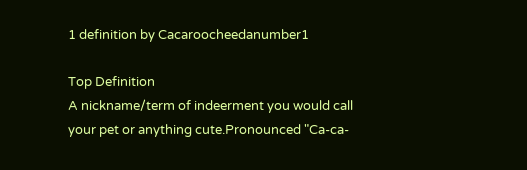1 definition by Cacaroocheedanumber1

Top Definition
A nickname/term of indeerment you would call your pet or anything cute.Pronounced "Ca-ca-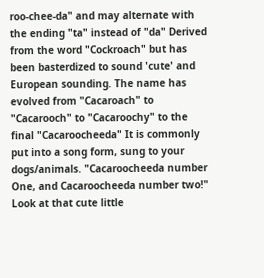roo-chee-da" and may alternate with the ending "ta" instead of "da" Derived from the word "Cockroach" but has been basterdized to sound 'cute' and European sounding. The name has evolved from "Cacaroach" to "Cacarooch" to "Cacaroochy" to the final "Cacaroocheeda" It is commonly put into a song form, sung to your dogs/animals. "Cacaroocheeda number One, and Cacaroocheeda number two!"
Look at that cute little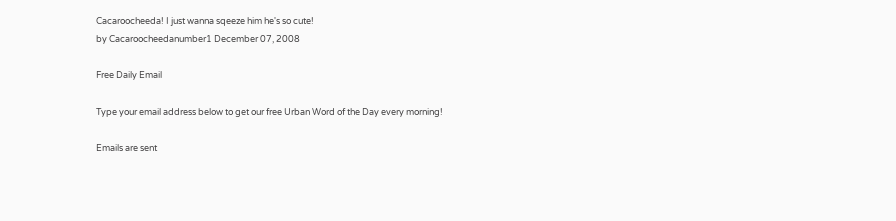Cacaroocheeda! I just wanna sqeeze him he's so cute!
by Cacaroocheedanumber1 December 07, 2008

Free Daily Email

Type your email address below to get our free Urban Word of the Day every morning!

Emails are sent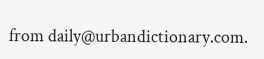from daily@urbandictionary.com.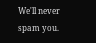We'll never spam you.